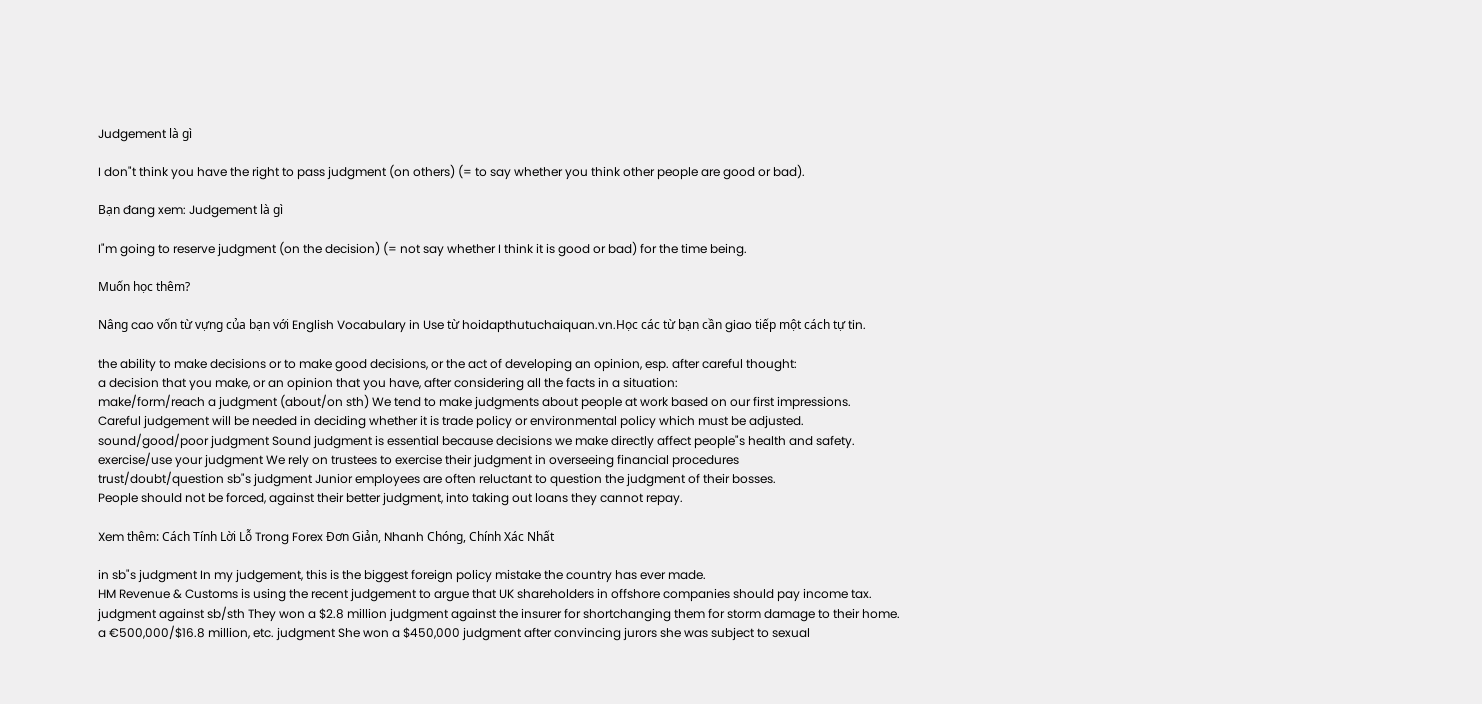Judgement là gì

I don"t think you have the right to pass judgment (on others) (= to say whether you think other people are good or bad).

Bạn đang xem: Judgement là gì

I"m going to reserve judgment (on the decision) (= not say whether I think it is good or bad) for the time being.

Muốn học thêm?

Nâng cao vốn từ vựng của bạn với English Vocabulary in Use từ hoidapthutuchaiquan.vn.Học các từ bạn cần giao tiếp một cách tự tin.

the ability to make decisions or to make good decisions, or the act of developing an opinion, esp. after careful thought:
a decision that you make, or an opinion that you have, after considering all the facts in a situation:
make/form/reach a judgment (about/on sth) We tend to make judgments about people at work based on our first impressions.
Careful judgement will be needed in deciding whether it is trade policy or environmental policy which must be adjusted.
sound/good/poor judgment Sound judgment is essential because decisions we make directly affect people"s health and safety.
exercise/use your judgment We rely on trustees to exercise their judgment in overseeing financial procedures
trust/doubt/question sb"s judgment Junior employees are often reluctant to question the judgment of their bosses.
People should not be forced, against their better judgment, into taking out loans they cannot repay.

Xem thêm: Cách Tính Lời Lỗ Trong Forex Đơn Giản, Nhanh Chóng, Chính Xác Nhất

in sb"s judgment In my judgement, this is the biggest foreign policy mistake the country has ever made.
HM Revenue & Customs is using the recent judgement to argue that UK shareholders in offshore companies should pay income tax.
judgment against sb/sth They won a $2.8 million judgment against the insurer for shortchanging them for storm damage to their home.
a €500,000/$16.8 million, etc. judgment She won a $450,000 judgment after convincing jurors she was subject to sexual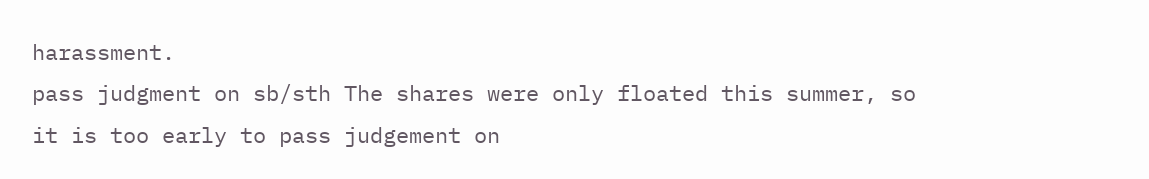harassment.
pass judgment on sb/sth The shares were only floated this summer, so it is too early to pass judgement on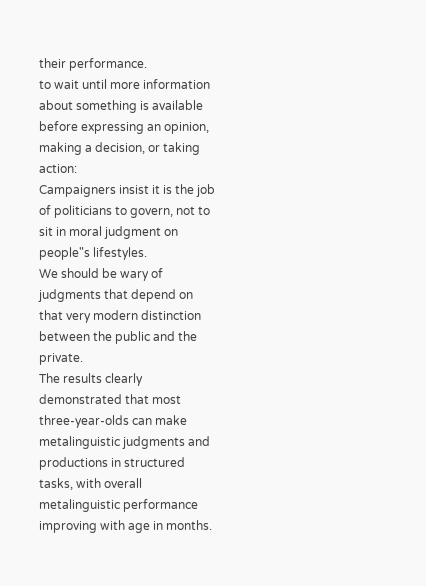their performance.
to wait until more information about something is available before expressing an opinion, making a decision, or taking action:
Campaigners insist it is the job of politicians to govern, not to sit in moral judgment on people"s lifestyles.
We should be wary of judgments that depend on that very modern distinction between the public and the private.
The results clearly demonstrated that most three-year-olds can make metalinguistic judgments and productions in structured tasks, with overall metalinguistic performance improving with age in months.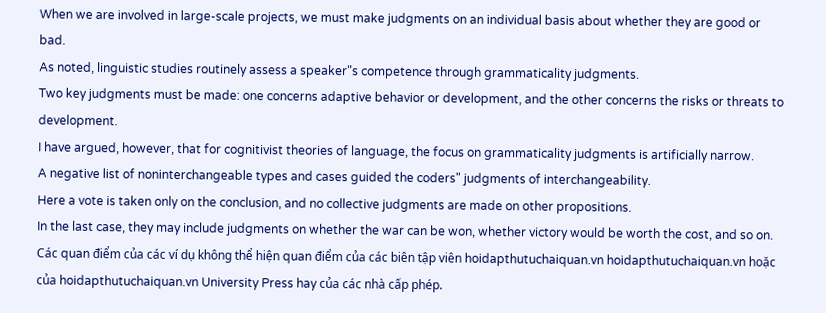When we are involved in large-scale projects, we must make judgments on an individual basis about whether they are good or bad.
As noted, linguistic studies routinely assess a speaker"s competence through grammaticality judgments.
Two key judgments must be made: one concerns adaptive behavior or development, and the other concerns the risks or threats to development.
I have argued, however, that for cognitivist theories of language, the focus on grammaticality judgments is artificially narrow.
A negative list of noninterchangeable types and cases guided the coders" judgments of interchangeability.
Here a vote is taken only on the conclusion, and no collective judgments are made on other propositions.
In the last case, they may include judgments on whether the war can be won, whether victory would be worth the cost, and so on.
Các quan điểm của các ví dụ không thể hiện quan điểm của các biên tập viên hoidapthutuchaiquan.vn hoidapthutuchaiquan.vn hoặc của hoidapthutuchaiquan.vn University Press hay của các nhà cấp phép.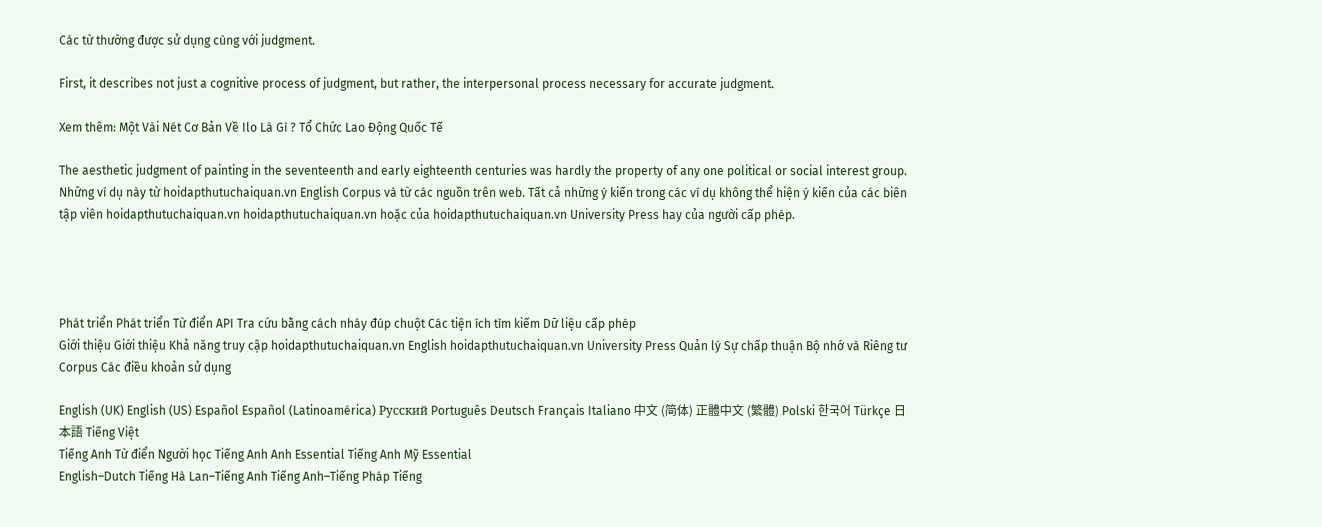Các từ thường được sử dụng cùng với judgment.

First, it describes not just a cognitive process of judgment, but rather, the interpersonal process necessary for accurate judgment.

Xem thêm: Một Vài Nét Cơ Bản Về Ilo Là Gì ? Tổ Chức Lao Động Quốc Tế

The aesthetic judgment of painting in the seventeenth and early eighteenth centuries was hardly the property of any one political or social interest group.
Những ví dụ này từ hoidapthutuchaiquan.vn English Corpus và từ các nguồn trên web. Tất cả những ý kiến trong các ví dụ không thể hiện ý kiến của các biên tập viên hoidapthutuchaiquan.vn hoidapthutuchaiquan.vn hoặc của hoidapthutuchaiquan.vn University Press hay của người cấp phép.




Phát triển Phát triển Từ điển API Tra cứu bằng cách nháy đúp chuột Các tiện ích tìm kiếm Dữ liệu cấp phép
Giới thiệu Giới thiệu Khả năng truy cập hoidapthutuchaiquan.vn English hoidapthutuchaiquan.vn University Press Quản lý Sự chấp thuận Bộ nhớ và Riêng tư Corpus Các điều khoản sử dụng

English (UK) English (US) Español Español (Latinoamérica) Русский Português Deutsch Français Italiano 中文 (简体) 正體中文 (繁體) Polski 한국어 Türkçe 日本語 Tiếng Việt
Tiếng Anh Từ điển Người học Tiếng Anh Anh Essential Tiếng Anh Mỹ Essential
English–Dutch Tiếng Hà Lan–Tiếng Anh Tiếng Anh–Tiếng Pháp Tiếng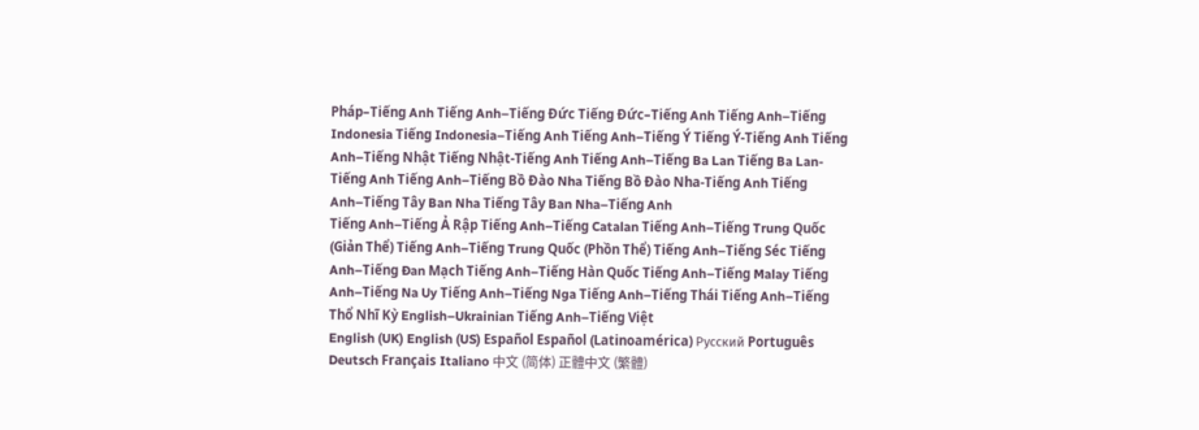Pháp–Tiếng Anh Tiếng Anh–Tiếng Đức Tiếng Đức–Tiếng Anh Tiếng Anh–Tiếng Indonesia Tiếng Indonesia–Tiếng Anh Tiếng Anh–Tiếng Ý Tiếng Ý-Tiếng Anh Tiếng Anh–Tiếng Nhật Tiếng Nhật-Tiếng Anh Tiếng Anh–Tiếng Ba Lan Tiếng Ba Lan-Tiếng Anh Tiếng Anh–Tiếng Bồ Đào Nha Tiếng Bồ Đào Nha-Tiếng Anh Tiếng Anh–Tiếng Tây Ban Nha Tiếng Tây Ban Nha–Tiếng Anh
Tiếng Anh–Tiếng Ả Rập Tiếng Anh–Tiếng Catalan Tiếng Anh–Tiếng Trung Quốc (Giản Thể) Tiếng Anh–Tiếng Trung Quốc (Phồn Thể) Tiếng Anh–Tiếng Séc Tiếng Anh–Tiếng Đan Mạch Tiếng Anh–Tiếng Hàn Quốc Tiếng Anh–Tiếng Malay Tiếng Anh–Tiếng Na Uy Tiếng Anh–Tiếng Nga Tiếng Anh–Tiếng Thái Tiếng Anh–Tiếng Thổ Nhĩ Kỳ English–Ukrainian Tiếng Anh–Tiếng Việt
English (UK) English (US) Español Español (Latinoamérica) Русский Português Deutsch Français Italiano 中文 (简体) 正體中文 (繁體)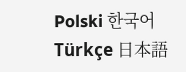Polski 한국어 Türkçe 日本語